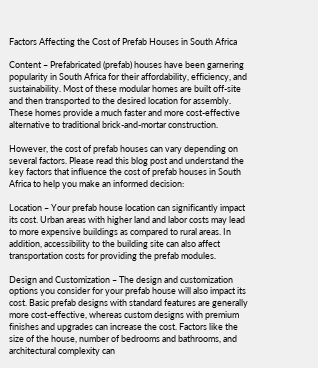Factors Affecting the Cost of Prefab Houses in South Africa

Content – Prefabricated (prefab) houses have been garnering popularity in South Africa for their affordability, efficiency, and sustainability. Most of these modular homes are built off-site and then transported to the desired location for assembly. These homes provide a much faster and more cost-effective alternative to traditional brick-and-mortar construction.

However, the cost of prefab houses can vary depending on several factors. Please read this blog post and understand the key factors that influence the cost of prefab houses in South Africa to help you make an informed decision:

Location – Your prefab house location can significantly impact its cost. Urban areas with higher land and labor costs may lead to more expensive buildings as compared to rural areas. In addition, accessibility to the building site can also affect transportation costs for providing the prefab modules.

Design and Customization – The design and customization options you consider for your prefab house will also impact its cost. Basic prefab designs with standard features are generally more cost-effective, whereas custom designs with premium finishes and upgrades can increase the cost. Factors like the size of the house, number of bedrooms and bathrooms, and architectural complexity can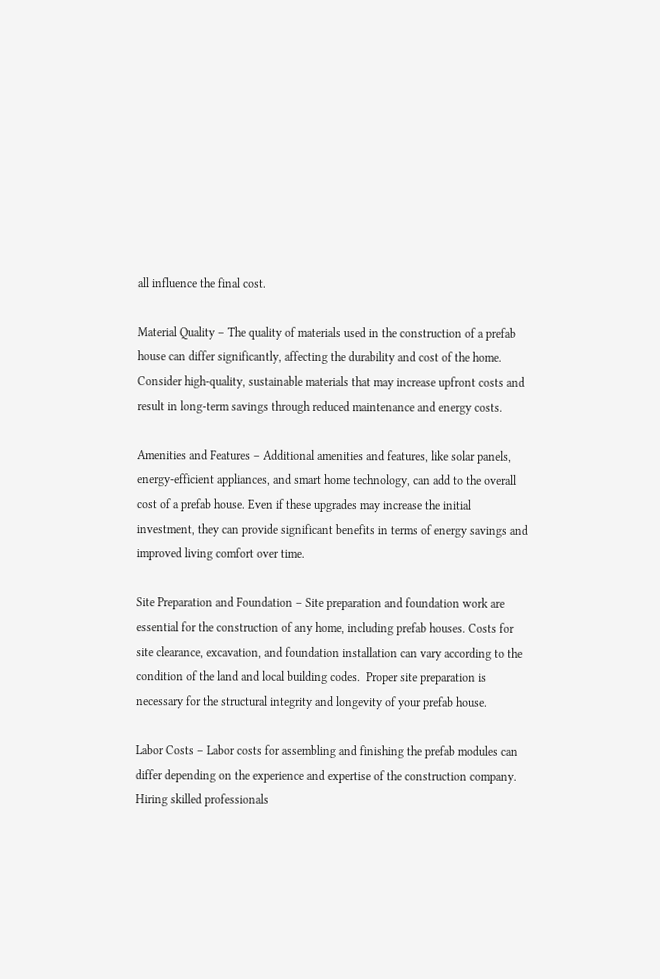all influence the final cost.

Material Quality – The quality of materials used in the construction of a prefab house can differ significantly, affecting the durability and cost of the home. Consider high-quality, sustainable materials that may increase upfront costs and result in long-term savings through reduced maintenance and energy costs.

Amenities and Features – Additional amenities and features, like solar panels, energy-efficient appliances, and smart home technology, can add to the overall cost of a prefab house. Even if these upgrades may increase the initial investment, they can provide significant benefits in terms of energy savings and improved living comfort over time.

Site Preparation and Foundation – Site preparation and foundation work are essential for the construction of any home, including prefab houses. Costs for site clearance, excavation, and foundation installation can vary according to the condition of the land and local building codes.  Proper site preparation is necessary for the structural integrity and longevity of your prefab house.

Labor Costs – Labor costs for assembling and finishing the prefab modules can differ depending on the experience and expertise of the construction company. Hiring skilled professionals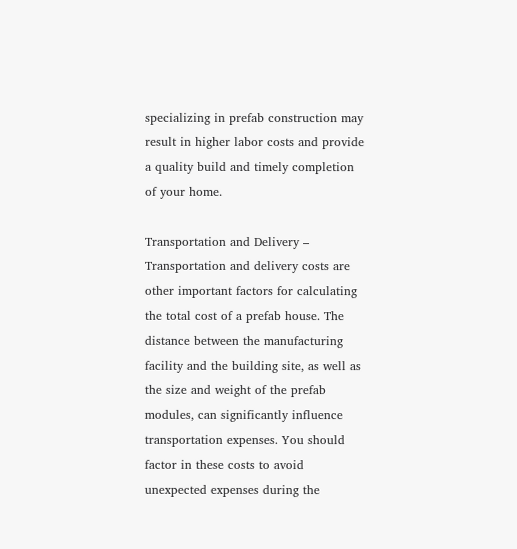specializing in prefab construction may result in higher labor costs and provide a quality build and timely completion of your home.

Transportation and Delivery – Transportation and delivery costs are other important factors for calculating the total cost of a prefab house. The distance between the manufacturing facility and the building site, as well as the size and weight of the prefab modules, can significantly influence transportation expenses. You should factor in these costs to avoid unexpected expenses during the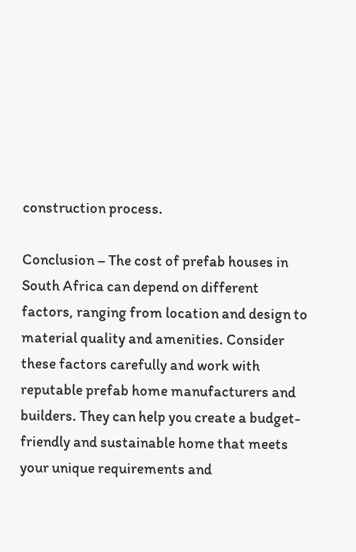construction process.

Conclusion – The cost of prefab houses in South Africa can depend on different factors, ranging from location and design to material quality and amenities. Consider these factors carefully and work with reputable prefab home manufacturers and builders. They can help you create a budget-friendly and sustainable home that meets your unique requirements and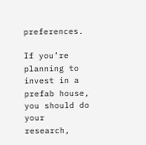preferences.

If you’re planning to invest in a prefab house, you should do your research,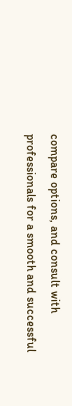compare options, and consult with professionals for a smooth and successful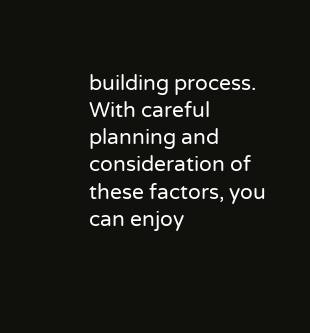building process. With careful planning and consideration of these factors, you can enjoy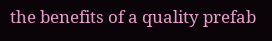the benefits of a quality prefab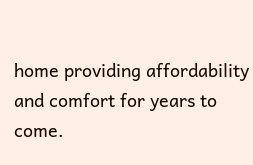home providing affordability and comfort for years to come.